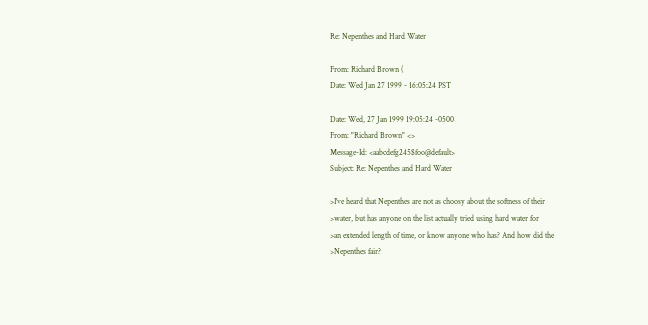Re: Nepenthes and Hard Water

From: Richard Brown (
Date: Wed Jan 27 1999 - 16:05:24 PST

Date: Wed, 27 Jan 1999 19:05:24 -0500
From: "Richard Brown" <>
Message-Id: <aabcdefg245$foo@default>
Subject: Re: Nepenthes and Hard Water

>I've heard that Nepenthes are not as choosy about the softness of their
>water, but has anyone on the list actually tried using hard water for
>an extended length of time, or know anyone who has? And how did the
>Nepenthes fair?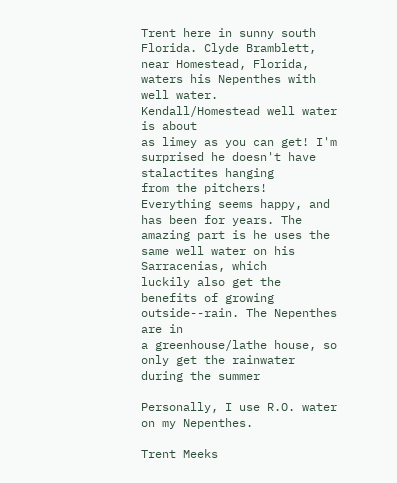Trent here in sunny south Florida. Clyde Bramblett, near Homestead, Florida,
waters his Nepenthes with well water. Kendall/Homestead well water is about
as limey as you can get! I'm surprised he doesn't have stalactites hanging
from the pitchers! Everything seems happy, and has been for years. The
amazing part is he uses the same well water on his Sarracenias, which
luckily also get the benefits of growing outside--rain. The Nepenthes are in
a greenhouse/lathe house, so only get the rainwater during the summer

Personally, I use R.O. water on my Nepenthes.

Trent Meeks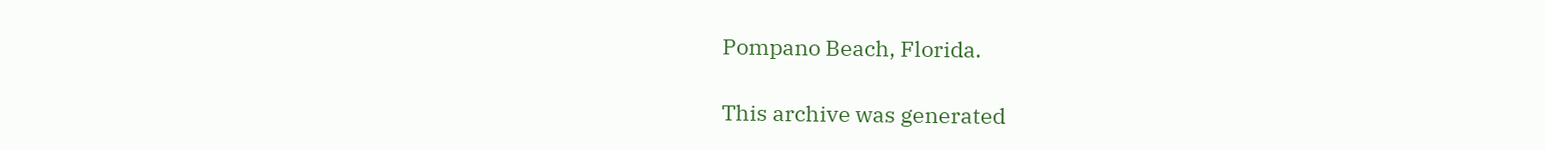Pompano Beach, Florida.

This archive was generated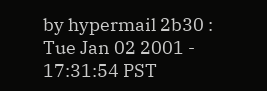by hypermail 2b30 : Tue Jan 02 2001 - 17:31:54 PST